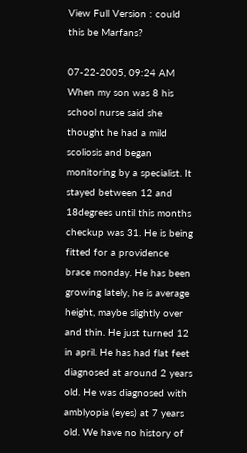View Full Version : could this be Marfans?

07-22-2005, 09:24 AM
When my son was 8 his school nurse said she thought he had a mild scoliosis and began monitoring by a specialist. It stayed between 12 and 18degrees until this months checkup was 31. He is being fitted for a providence brace monday. He has been growing lately, he is average height, maybe slightly over and thin. He just turned 12 in april. He has had flat feet diagnosed at around 2 years old. He was diagnosed with amblyopia (eyes) at 7 years old. We have no history of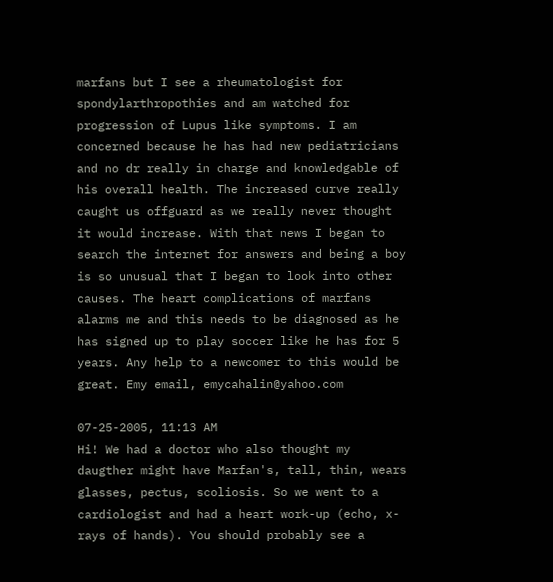marfans but I see a rheumatologist for spondylarthropothies and am watched for progression of Lupus like symptoms. I am concerned because he has had new pediatricians and no dr really in charge and knowledgable of his overall health. The increased curve really caught us offguard as we really never thought it would increase. With that news I began to search the internet for answers and being a boy is so unusual that I began to look into other causes. The heart complications of marfans alarms me and this needs to be diagnosed as he has signed up to play soccer like he has for 5 years. Any help to a newcomer to this would be great. Emy email, emycahalin@yahoo.com

07-25-2005, 11:13 AM
Hi! We had a doctor who also thought my daugther might have Marfan's, tall, thin, wears glasses, pectus, scoliosis. So we went to a cardiologist and had a heart work-up (echo, x-rays of hands). You should probably see a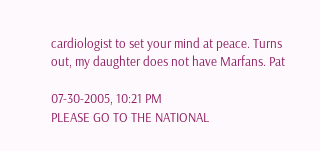cardiologist to set your mind at peace. Turns out, my daughter does not have Marfans. Pat

07-30-2005, 10:21 PM
PLEASE GO TO THE NATIONAL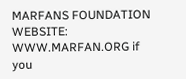MARFANS FOUNDATION WEBSITE: WWW.MARFAN.ORG if you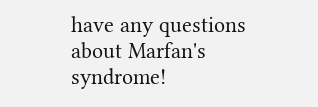have any questions about Marfan's syndrome!